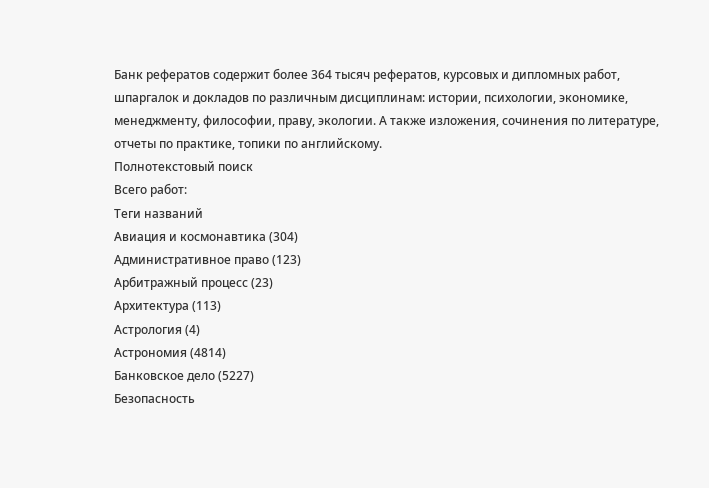Банк рефератов содержит более 364 тысяч рефератов, курсовых и дипломных работ, шпаргалок и докладов по различным дисциплинам: истории, психологии, экономике, менеджменту, философии, праву, экологии. А также изложения, сочинения по литературе, отчеты по практике, топики по английскому.
Полнотекстовый поиск
Всего работ:
Теги названий
Авиация и космонавтика (304)
Административное право (123)
Арбитражный процесс (23)
Архитектура (113)
Астрология (4)
Астрономия (4814)
Банковское дело (5227)
Безопасность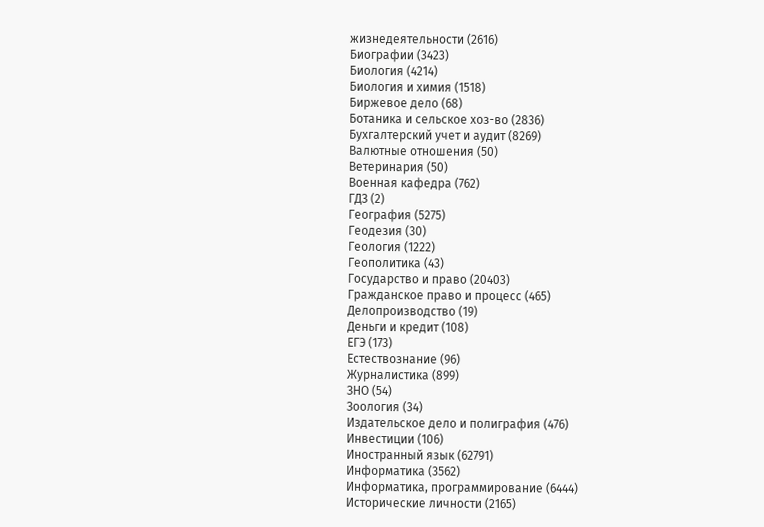жизнедеятельности (2616)
Биографии (3423)
Биология (4214)
Биология и химия (1518)
Биржевое дело (68)
Ботаника и сельское хоз-во (2836)
Бухгалтерский учет и аудит (8269)
Валютные отношения (50)
Ветеринария (50)
Военная кафедра (762)
ГДЗ (2)
География (5275)
Геодезия (30)
Геология (1222)
Геополитика (43)
Государство и право (20403)
Гражданское право и процесс (465)
Делопроизводство (19)
Деньги и кредит (108)
ЕГЭ (173)
Естествознание (96)
Журналистика (899)
ЗНО (54)
Зоология (34)
Издательское дело и полиграфия (476)
Инвестиции (106)
Иностранный язык (62791)
Информатика (3562)
Информатика, программирование (6444)
Исторические личности (2165)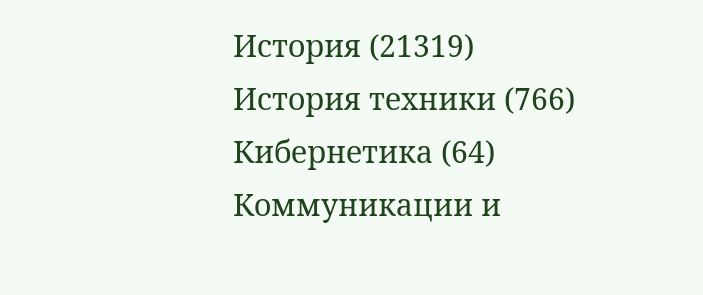История (21319)
История техники (766)
Кибернетика (64)
Коммуникации и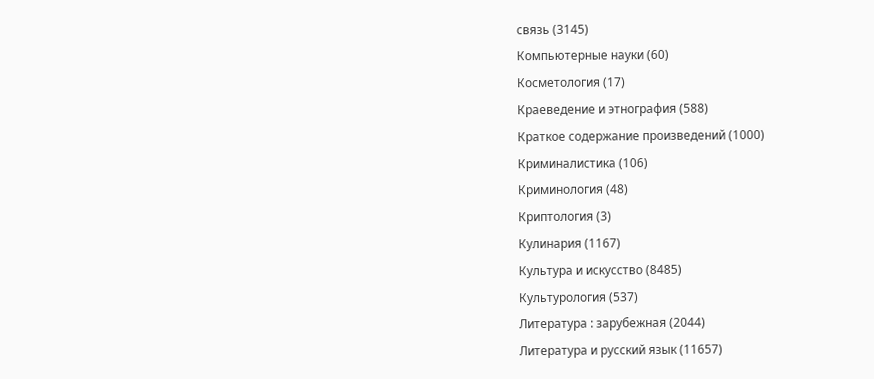связь (3145)
Компьютерные науки (60)
Косметология (17)
Краеведение и этнография (588)
Краткое содержание произведений (1000)
Криминалистика (106)
Криминология (48)
Криптология (3)
Кулинария (1167)
Культура и искусство (8485)
Культурология (537)
Литература : зарубежная (2044)
Литература и русский язык (11657)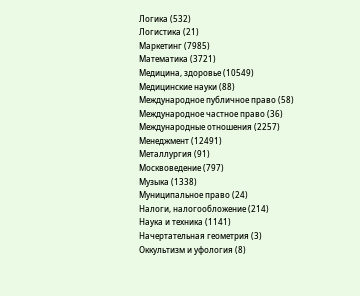Логика (532)
Логистика (21)
Маркетинг (7985)
Математика (3721)
Медицина, здоровье (10549)
Медицинские науки (88)
Международное публичное право (58)
Международное частное право (36)
Международные отношения (2257)
Менеджмент (12491)
Металлургия (91)
Москвоведение (797)
Музыка (1338)
Муниципальное право (24)
Налоги, налогообложение (214)
Наука и техника (1141)
Начертательная геометрия (3)
Оккультизм и уфология (8)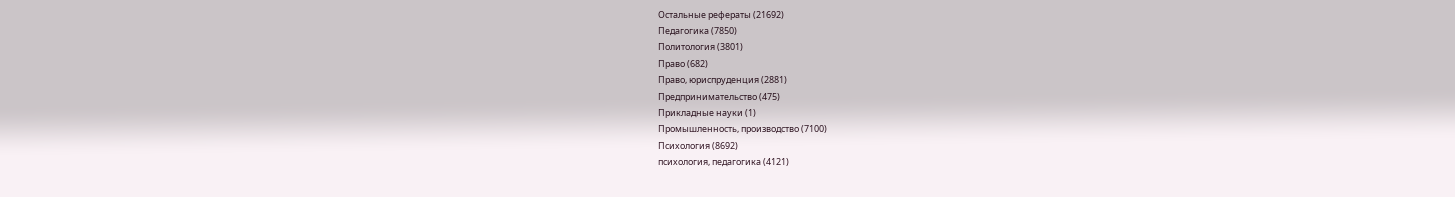Остальные рефераты (21692)
Педагогика (7850)
Политология (3801)
Право (682)
Право, юриспруденция (2881)
Предпринимательство (475)
Прикладные науки (1)
Промышленность, производство (7100)
Психология (8692)
психология, педагогика (4121)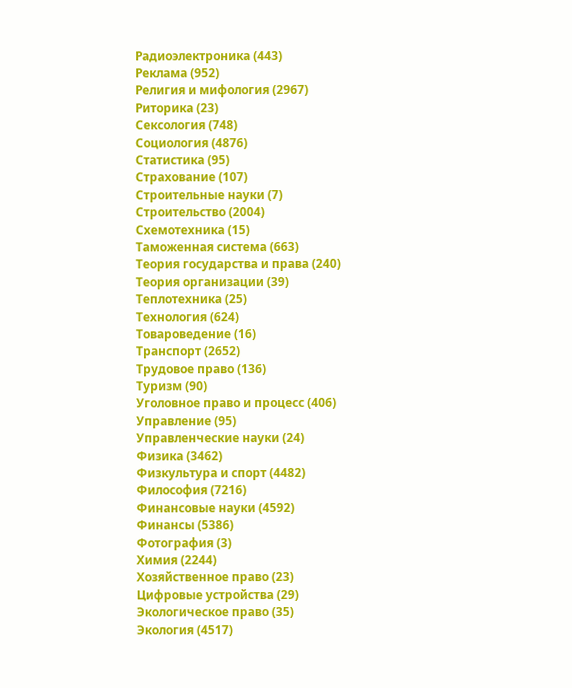Радиоэлектроника (443)
Реклама (952)
Религия и мифология (2967)
Риторика (23)
Сексология (748)
Социология (4876)
Статистика (95)
Страхование (107)
Строительные науки (7)
Строительство (2004)
Схемотехника (15)
Таможенная система (663)
Теория государства и права (240)
Теория организации (39)
Теплотехника (25)
Технология (624)
Товароведение (16)
Транспорт (2652)
Трудовое право (136)
Туризм (90)
Уголовное право и процесс (406)
Управление (95)
Управленческие науки (24)
Физика (3462)
Физкультура и спорт (4482)
Философия (7216)
Финансовые науки (4592)
Финансы (5386)
Фотография (3)
Химия (2244)
Хозяйственное право (23)
Цифровые устройства (29)
Экологическое право (35)
Экология (4517)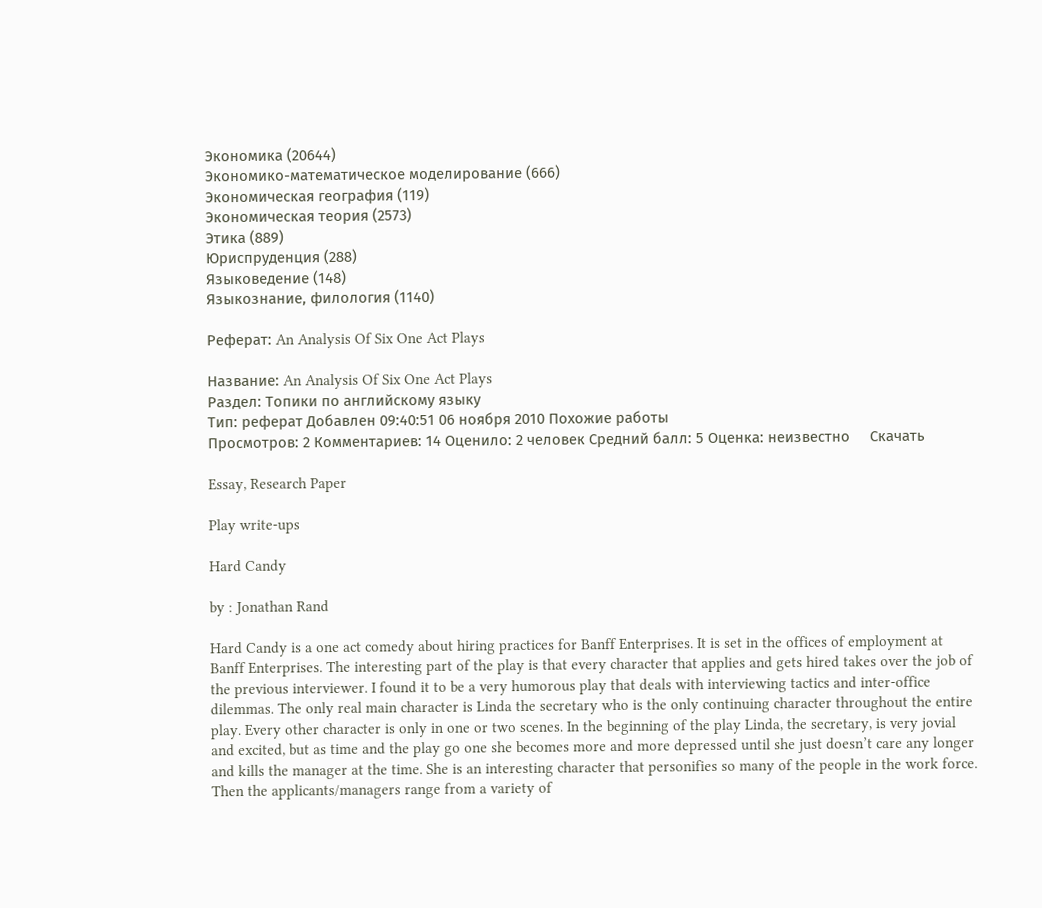Экономика (20644)
Экономико-математическое моделирование (666)
Экономическая география (119)
Экономическая теория (2573)
Этика (889)
Юриспруденция (288)
Языковедение (148)
Языкознание, филология (1140)

Реферат: An Analysis Of Six One Act Plays

Название: An Analysis Of Six One Act Plays
Раздел: Топики по английскому языку
Тип: реферат Добавлен 09:40:51 06 ноября 2010 Похожие работы
Просмотров: 2 Комментариев: 14 Оценило: 2 человек Средний балл: 5 Оценка: неизвестно     Скачать

Essay, Research Paper

Play write-ups

Hard Candy

by : Jonathan Rand

Hard Candy is a one act comedy about hiring practices for Banff Enterprises. It is set in the offices of employment at Banff Enterprises. The interesting part of the play is that every character that applies and gets hired takes over the job of the previous interviewer. I found it to be a very humorous play that deals with interviewing tactics and inter-office dilemmas. The only real main character is Linda the secretary who is the only continuing character throughout the entire play. Every other character is only in one or two scenes. In the beginning of the play Linda, the secretary, is very jovial and excited, but as time and the play go one she becomes more and more depressed until she just doesn’t care any longer and kills the manager at the time. She is an interesting character that personifies so many of the people in the work force. Then the applicants/managers range from a variety of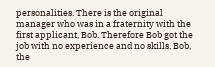personalities. There is the original manager who was in a fraternity with the first applicant, Bob. Therefore Bob got the job with no experience and no skills. Bob, the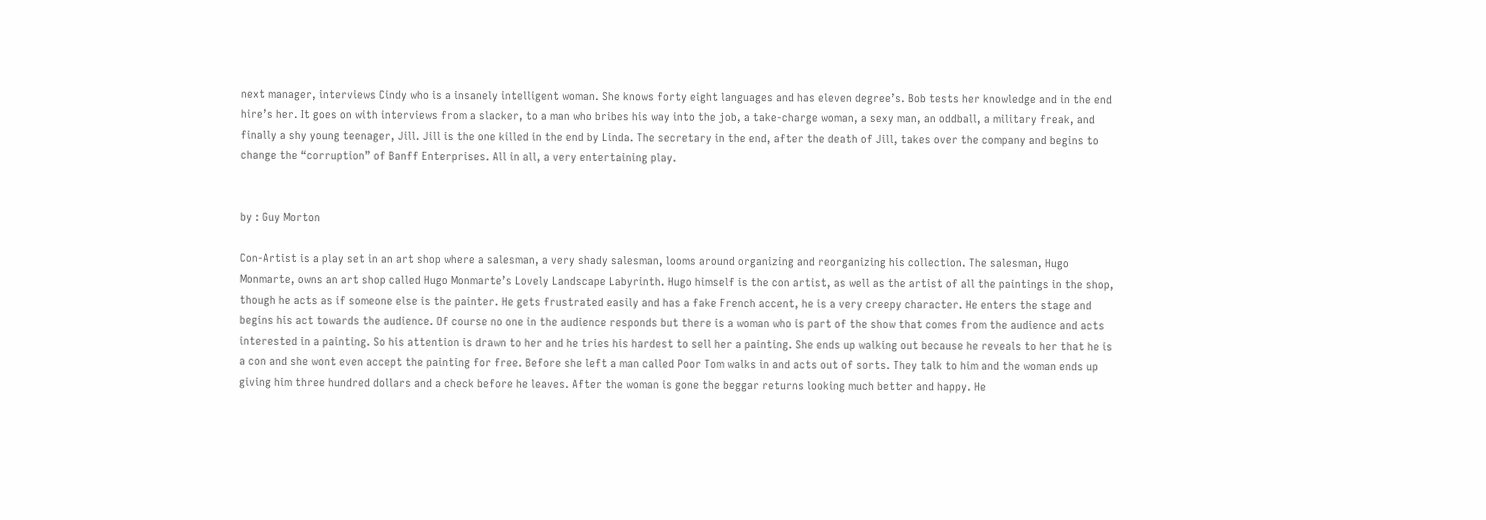next manager, interviews Cindy who is a insanely intelligent woman. She knows forty eight languages and has eleven degree’s. Bob tests her knowledge and in the end hire’s her. It goes on with interviews from a slacker, to a man who bribes his way into the job, a take-charge woman, a sexy man, an oddball, a military freak, and finally a shy young teenager, Jill. Jill is the one killed in the end by Linda. The secretary in the end, after the death of Jill, takes over the company and begins to change the “corruption” of Banff Enterprises. All in all, a very entertaining play.


by : Guy Morton

Con-Artist is a play set in an art shop where a salesman, a very shady salesman, looms around organizing and reorganizing his collection. The salesman, Hugo Monmarte, owns an art shop called Hugo Monmarte’s Lovely Landscape Labyrinth. Hugo himself is the con artist, as well as the artist of all the paintings in the shop, though he acts as if someone else is the painter. He gets frustrated easily and has a fake French accent, he is a very creepy character. He enters the stage and begins his act towards the audience. Of course no one in the audience responds but there is a woman who is part of the show that comes from the audience and acts interested in a painting. So his attention is drawn to her and he tries his hardest to sell her a painting. She ends up walking out because he reveals to her that he is a con and she wont even accept the painting for free. Before she left a man called Poor Tom walks in and acts out of sorts. They talk to him and the woman ends up giving him three hundred dollars and a check before he leaves. After the woman is gone the beggar returns looking much better and happy. He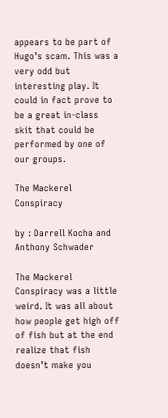appears to be part of Hugo’s scam. This was a very odd but interesting play. It could in fact prove to be a great in-class skit that could be performed by one of our groups.

The Mackerel Conspiracy

by : Darrell Kocha and Anthony Schwader

The Mackerel Conspiracy was a little weird. It was all about how people get high off of fish but at the end realize that fish doesn’t make you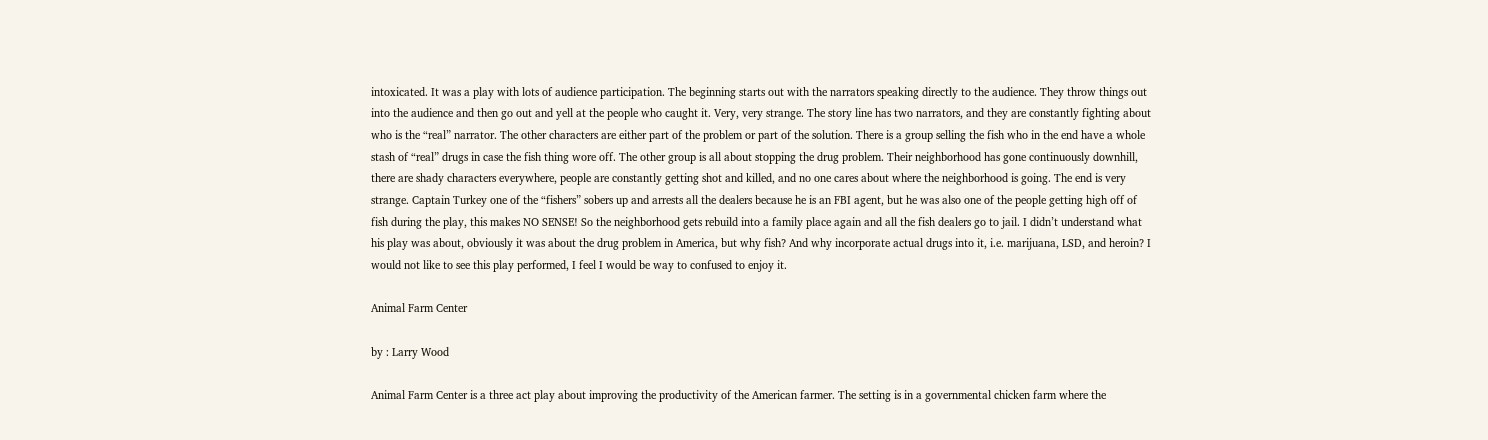intoxicated. It was a play with lots of audience participation. The beginning starts out with the narrators speaking directly to the audience. They throw things out into the audience and then go out and yell at the people who caught it. Very, very strange. The story line has two narrators, and they are constantly fighting about who is the “real” narrator. The other characters are either part of the problem or part of the solution. There is a group selling the fish who in the end have a whole stash of “real” drugs in case the fish thing wore off. The other group is all about stopping the drug problem. Their neighborhood has gone continuously downhill, there are shady characters everywhere, people are constantly getting shot and killed, and no one cares about where the neighborhood is going. The end is very strange. Captain Turkey one of the “fishers” sobers up and arrests all the dealers because he is an FBI agent, but he was also one of the people getting high off of fish during the play, this makes NO SENSE! So the neighborhood gets rebuild into a family place again and all the fish dealers go to jail. I didn’t understand what his play was about, obviously it was about the drug problem in America, but why fish? And why incorporate actual drugs into it, i.e. marijuana, LSD, and heroin? I would not like to see this play performed, I feel I would be way to confused to enjoy it.

Animal Farm Center

by : Larry Wood

Animal Farm Center is a three act play about improving the productivity of the American farmer. The setting is in a governmental chicken farm where the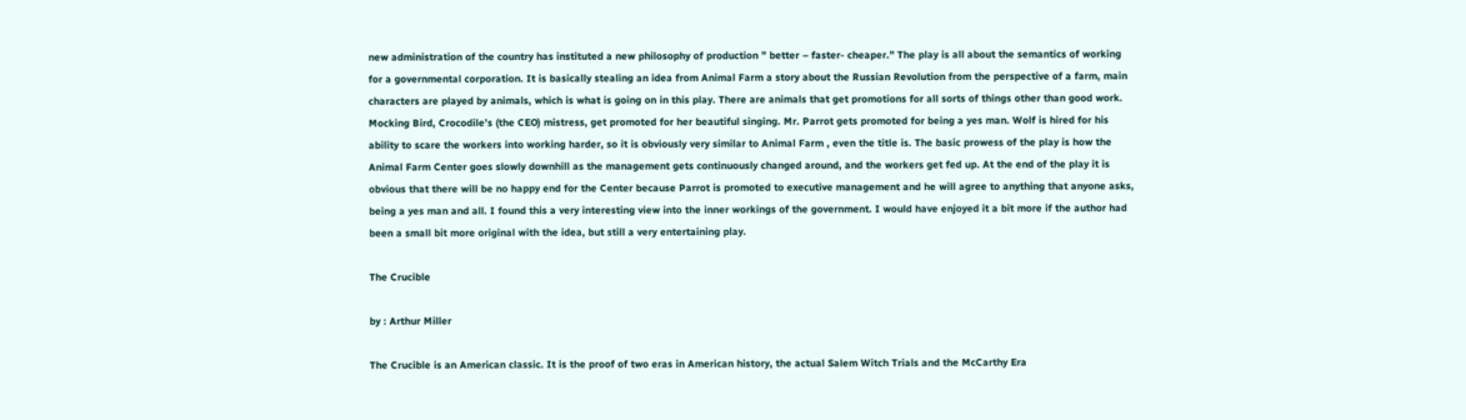new administration of the country has instituted a new philosophy of production ” better – faster- cheaper.” The play is all about the semantics of working for a governmental corporation. It is basically stealing an idea from Animal Farm a story about the Russian Revolution from the perspective of a farm, main characters are played by animals, which is what is going on in this play. There are animals that get promotions for all sorts of things other than good work. Mocking Bird, Crocodile’s (the CEO) mistress, get promoted for her beautiful singing. Mr. Parrot gets promoted for being a yes man. Wolf is hired for his ability to scare the workers into working harder, so it is obviously very similar to Animal Farm , even the title is. The basic prowess of the play is how the Animal Farm Center goes slowly downhill as the management gets continuously changed around, and the workers get fed up. At the end of the play it is obvious that there will be no happy end for the Center because Parrot is promoted to executive management and he will agree to anything that anyone asks, being a yes man and all. I found this a very interesting view into the inner workings of the government. I would have enjoyed it a bit more if the author had been a small bit more original with the idea, but still a very entertaining play.

The Crucible

by : Arthur Miller

The Crucible is an American classic. It is the proof of two eras in American history, the actual Salem Witch Trials and the McCarthy Era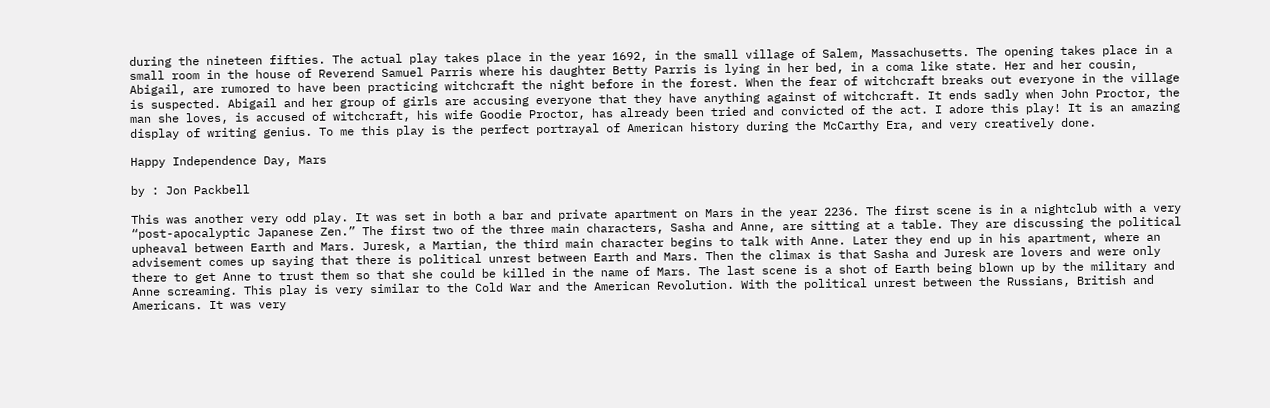during the nineteen fifties. The actual play takes place in the year 1692, in the small village of Salem, Massachusetts. The opening takes place in a small room in the house of Reverend Samuel Parris where his daughter Betty Parris is lying in her bed, in a coma like state. Her and her cousin, Abigail, are rumored to have been practicing witchcraft the night before in the forest. When the fear of witchcraft breaks out everyone in the village is suspected. Abigail and her group of girls are accusing everyone that they have anything against of witchcraft. It ends sadly when John Proctor, the man she loves, is accused of witchcraft, his wife Goodie Proctor, has already been tried and convicted of the act. I adore this play! It is an amazing display of writing genius. To me this play is the perfect portrayal of American history during the McCarthy Era, and very creatively done.

Happy Independence Day, Mars

by : Jon Packbell

This was another very odd play. It was set in both a bar and private apartment on Mars in the year 2236. The first scene is in a nightclub with a very “post-apocalyptic Japanese Zen.” The first two of the three main characters, Sasha and Anne, are sitting at a table. They are discussing the political upheaval between Earth and Mars. Juresk, a Martian, the third main character begins to talk with Anne. Later they end up in his apartment, where an advisement comes up saying that there is political unrest between Earth and Mars. Then the climax is that Sasha and Juresk are lovers and were only there to get Anne to trust them so that she could be killed in the name of Mars. The last scene is a shot of Earth being blown up by the military and Anne screaming. This play is very similar to the Cold War and the American Revolution. With the political unrest between the Russians, British and Americans. It was very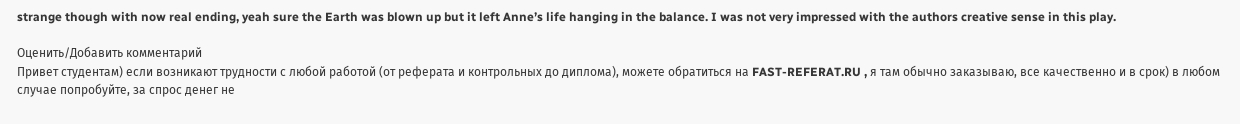strange though with now real ending, yeah sure the Earth was blown up but it left Anne’s life hanging in the balance. I was not very impressed with the authors creative sense in this play.

Оценить/Добавить комментарий
Привет студентам) если возникают трудности с любой работой (от реферата и контрольных до диплома), можете обратиться на FAST-REFERAT.RU , я там обычно заказываю, все качественно и в срок) в любом случае попробуйте, за спрос денег не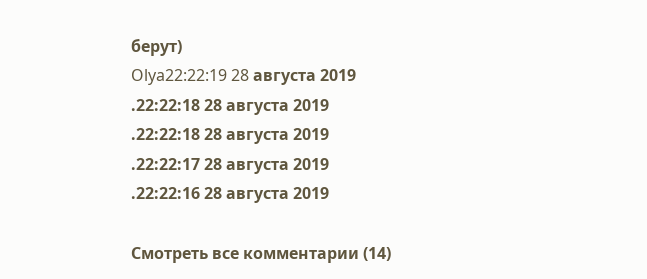берут)
Olya22:22:19 28 августа 2019
.22:22:18 28 августа 2019
.22:22:18 28 августа 2019
.22:22:17 28 августа 2019
.22:22:16 28 августа 2019

Смотреть все комментарии (14)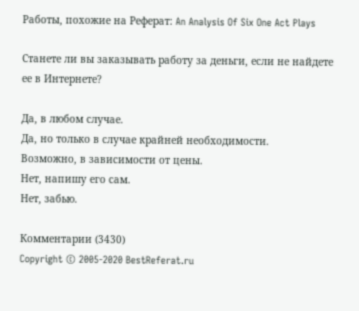Работы, похожие на Реферат: An Analysis Of Six One Act Plays

Станете ли вы заказывать работу за деньги, если не найдете ее в Интернете?

Да, в любом случае.
Да, но только в случае крайней необходимости.
Возможно, в зависимости от цены.
Нет, напишу его сам.
Нет, забью.

Комментарии (3430)
Copyright © 2005-2020 BestReferat.ru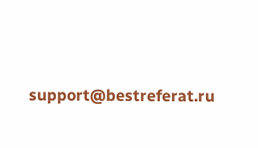support@bestreferat.ru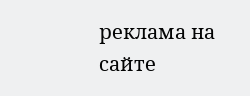реклама на сайте